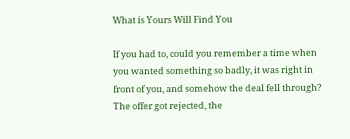What is Yours Will Find You

If you had to, could you remember a time when you wanted something so badly, it was right in front of you, and somehow the deal fell through? The offer got rejected, the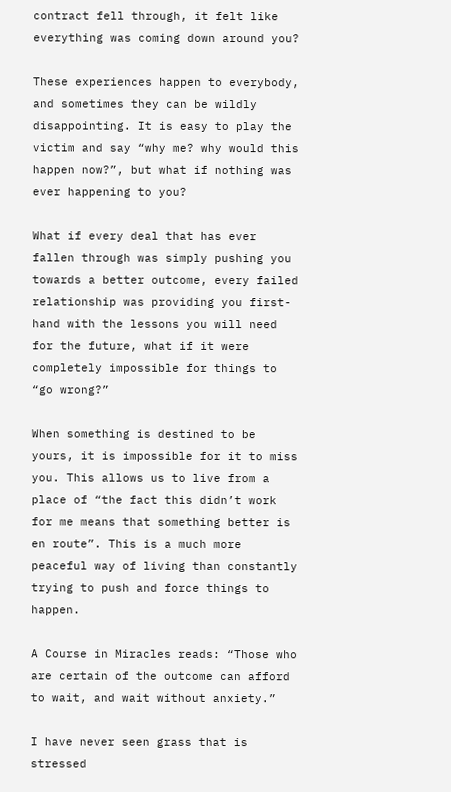contract fell through, it felt like everything was coming down around you?

These experiences happen to everybody, and sometimes they can be wildly disappointing. It is easy to play the victim and say “why me? why would this happen now?”, but what if nothing was ever happening to you?

What if every deal that has ever fallen through was simply pushing you towards a better outcome, every failed relationship was providing you first-hand with the lessons you will need for the future, what if it were completely impossible for things to “go wrong?”

When something is destined to be yours, it is impossible for it to miss you. This allows us to live from a place of “the fact this didn’t work for me means that something better is en route”. This is a much more peaceful way of living than constantly trying to push and force things to happen.

A Course in Miracles reads: “Those who are certain of the outcome can afford to wait, and wait without anxiety.”

I have never seen grass that is stressed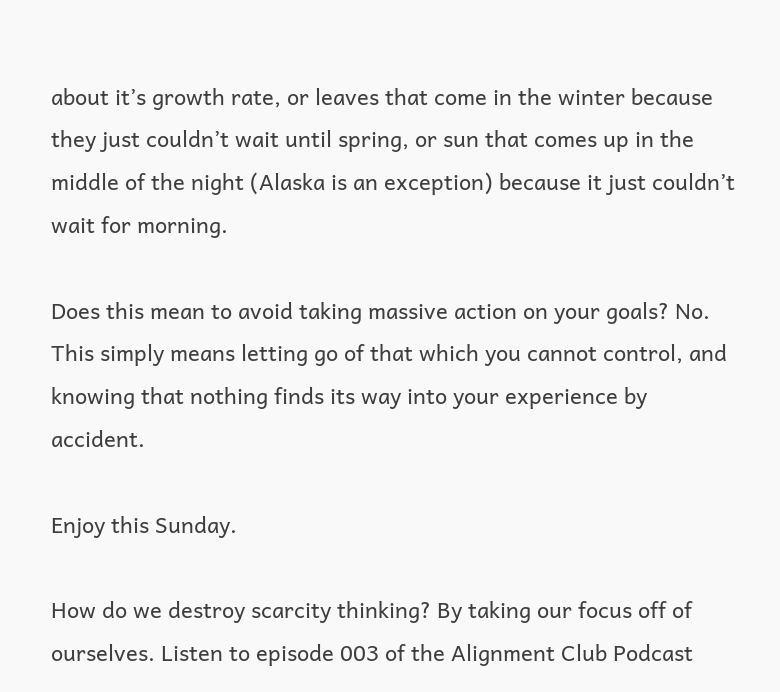about it’s growth rate, or leaves that come in the winter because they just couldn’t wait until spring, or sun that comes up in the middle of the night (Alaska is an exception) because it just couldn’t wait for morning.

Does this mean to avoid taking massive action on your goals? No. This simply means letting go of that which you cannot control, and knowing that nothing finds its way into your experience by accident.

Enjoy this Sunday.

How do we destroy scarcity thinking? By taking our focus off of ourselves. Listen to episode 003 of the Alignment Club Podcast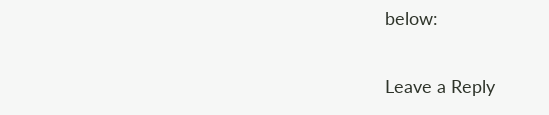below:

Leave a Reply